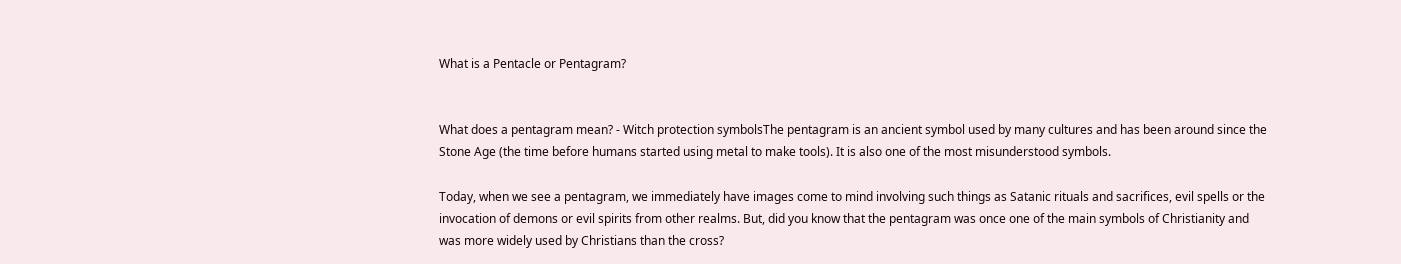What is a Pentacle or Pentagram?


What does a pentagram mean? - Witch protection symbolsThe pentagram is an ancient symbol used by many cultures and has been around since the Stone Age (the time before humans started using metal to make tools). It is also one of the most misunderstood symbols.

Today, when we see a pentagram, we immediately have images come to mind involving such things as Satanic rituals and sacrifices, evil spells or the invocation of demons or evil spirits from other realms. But, did you know that the pentagram was once one of the main symbols of Christianity and was more widely used by Christians than the cross?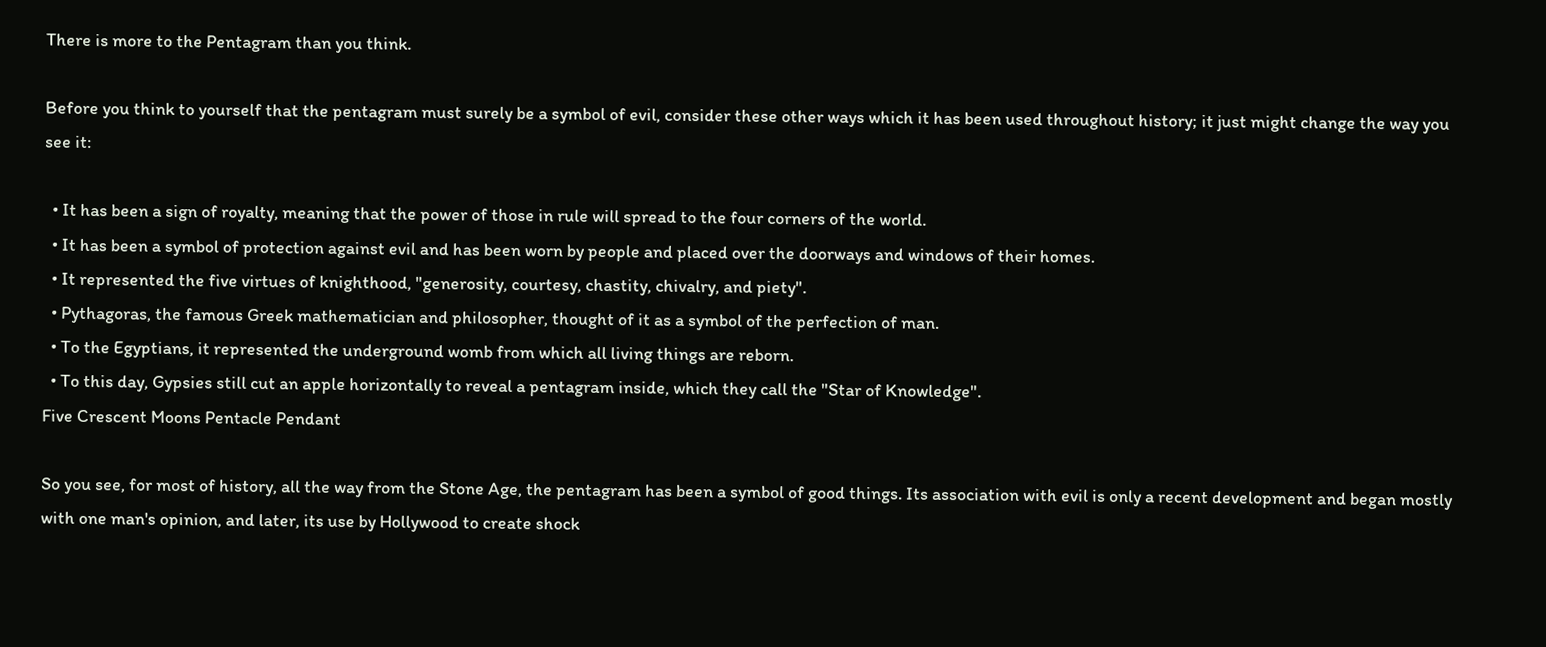There is more to the Pentagram than you think.

Before you think to yourself that the pentagram must surely be a symbol of evil, consider these other ways which it has been used throughout history; it just might change the way you see it:

  • It has been a sign of royalty, meaning that the power of those in rule will spread to the four corners of the world.
  • It has been a symbol of protection against evil and has been worn by people and placed over the doorways and windows of their homes.
  • It represented the five virtues of knighthood, "generosity, courtesy, chastity, chivalry, and piety".
  • Pythagoras, the famous Greek mathematician and philosopher, thought of it as a symbol of the perfection of man.
  • To the Egyptians, it represented the underground womb from which all living things are reborn.
  • To this day, Gypsies still cut an apple horizontally to reveal a pentagram inside, which they call the "Star of Knowledge".
Five Crescent Moons Pentacle Pendant

So you see, for most of history, all the way from the Stone Age, the pentagram has been a symbol of good things. Its association with evil is only a recent development and began mostly with one man's opinion, and later, its use by Hollywood to create shock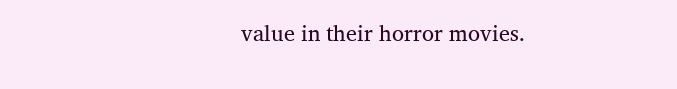value in their horror movies.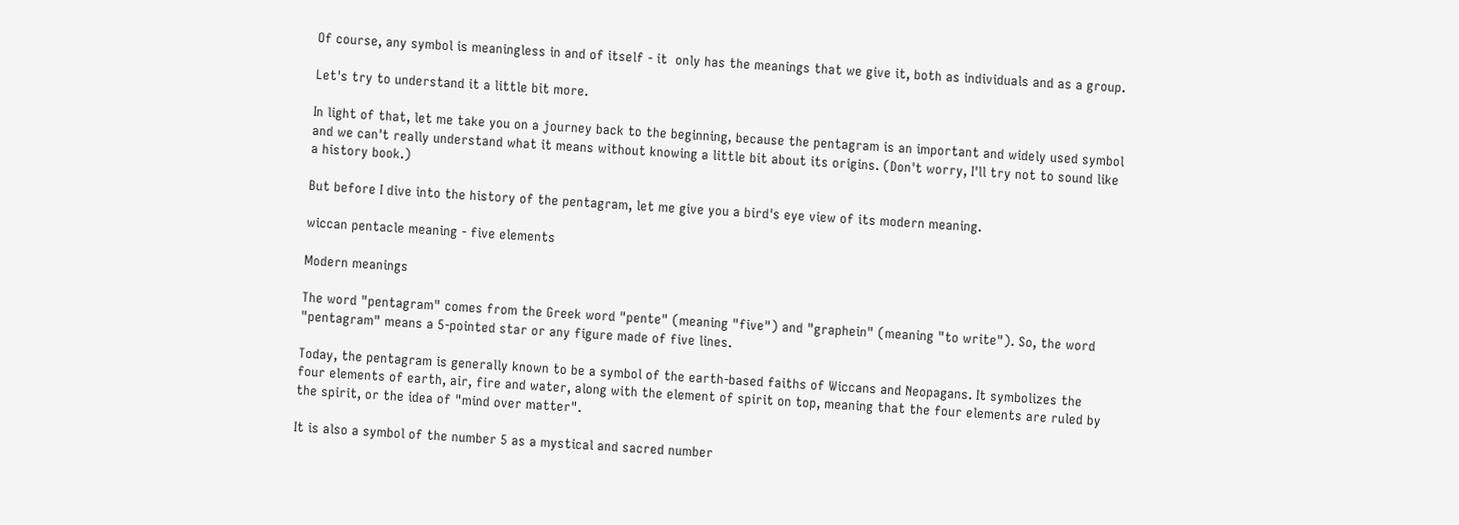Of course, any symbol is meaningless in and of itself - it  only has the meanings that we give it, both as individuals and as a group.

Let's try to understand it a little bit more.

In light of that, let me take you on a journey back to the beginning, because the pentagram is an important and widely used symbol and we can't really understand what it means without knowing a little bit about its origins. (Don't worry, I'll try not to sound like a history book.)

But before I dive into the history of the pentagram, let me give you a bird's eye view of its modern meaning.

wiccan pentacle meaning - five elements

Modern meanings

The word "pentagram" comes from the Greek word "pente" (meaning "five") and "graphein" (meaning "to write"). So, the word "pentagram" means a 5-pointed star or any figure made of five lines.

Today, the pentagram is generally known to be a symbol of the earth-based faiths of Wiccans and Neopagans. It symbolizes the four elements of earth, air, fire and water, along with the element of spirit on top, meaning that the four elements are ruled by the spirit, or the idea of "mind over matter".

It is also a symbol of the number 5 as a mystical and sacred number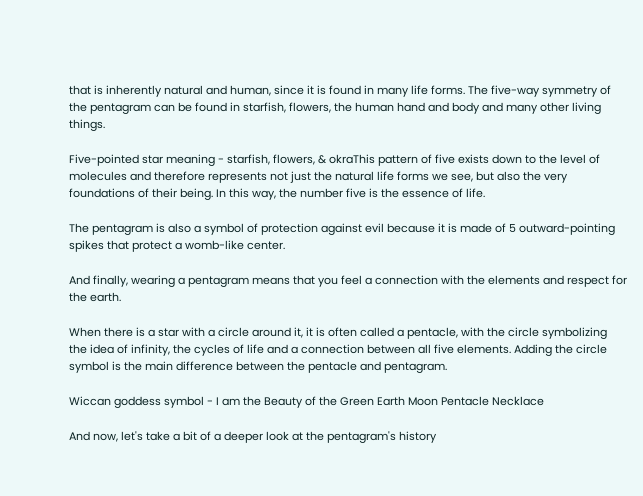that is inherently natural and human, since it is found in many life forms. The five-way symmetry of the pentagram can be found in starfish, flowers, the human hand and body and many other living things.

Five-pointed star meaning - starfish, flowers, & okraThis pattern of five exists down to the level of molecules and therefore represents not just the natural life forms we see, but also the very foundations of their being. In this way, the number five is the essence of life.

The pentagram is also a symbol of protection against evil because it is made of 5 outward-pointing spikes that protect a womb-like center.

And finally, wearing a pentagram means that you feel a connection with the elements and respect for the earth.

When there is a star with a circle around it, it is often called a pentacle, with the circle symbolizing the idea of infinity, the cycles of life and a connection between all five elements. Adding the circle symbol is the main difference between the pentacle and pentagram.

Wiccan goddess symbol - I am the Beauty of the Green Earth Moon Pentacle Necklace

And now, let's take a bit of a deeper look at the pentagram's history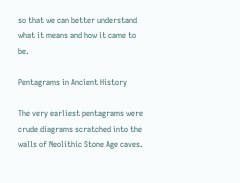so that we can better understand what it means and how it came to be.

Pentagrams in Ancient History

The very earliest pentagrams were crude diagrams scratched into the walls of Neolithic Stone Age caves.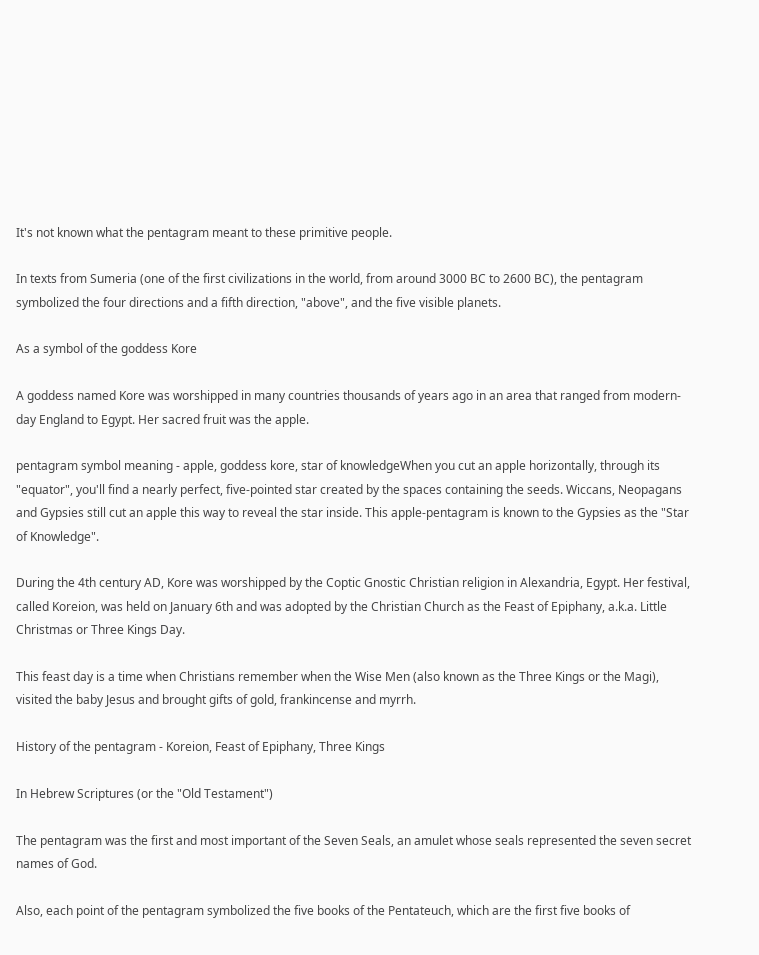It's not known what the pentagram meant to these primitive people.

In texts from Sumeria (one of the first civilizations in the world, from around 3000 BC to 2600 BC), the pentagram symbolized the four directions and a fifth direction, "above", and the five visible planets.

As a symbol of the goddess Kore

A goddess named Kore was worshipped in many countries thousands of years ago in an area that ranged from modern-day England to Egypt. Her sacred fruit was the apple.

pentagram symbol meaning - apple, goddess kore, star of knowledgeWhen you cut an apple horizontally, through its "equator", you'll find a nearly perfect, five-pointed star created by the spaces containing the seeds. Wiccans, Neopagans and Gypsies still cut an apple this way to reveal the star inside. This apple-pentagram is known to the Gypsies as the "Star of Knowledge".

During the 4th century AD, Kore was worshipped by the Coptic Gnostic Christian religion in Alexandria, Egypt. Her festival, called Koreion, was held on January 6th and was adopted by the Christian Church as the Feast of Epiphany, a.k.a. Little Christmas or Three Kings Day.

This feast day is a time when Christians remember when the Wise Men (also known as the Three Kings or the Magi), visited the baby Jesus and brought gifts of gold, frankincense and myrrh.

History of the pentagram - Koreion, Feast of Epiphany, Three Kings

In Hebrew Scriptures (or the "Old Testament")

The pentagram was the first and most important of the Seven Seals, an amulet whose seals represented the seven secret names of God.

Also, each point of the pentagram symbolized the five books of the Pentateuch, which are the first five books of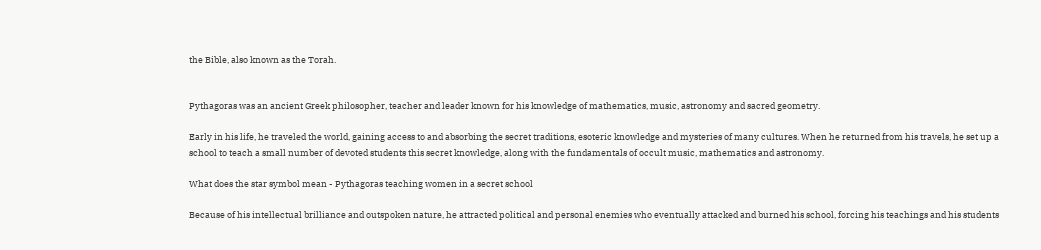the Bible, also known as the Torah.


Pythagoras was an ancient Greek philosopher, teacher and leader known for his knowledge of mathematics, music, astronomy and sacred geometry.

Early in his life, he traveled the world, gaining access to and absorbing the secret traditions, esoteric knowledge and mysteries of many cultures. When he returned from his travels, he set up a school to teach a small number of devoted students this secret knowledge, along with the fundamentals of occult music, mathematics and astronomy.

What does the star symbol mean - Pythagoras teaching women in a secret school

Because of his intellectual brilliance and outspoken nature, he attracted political and personal enemies who eventually attacked and burned his school, forcing his teachings and his students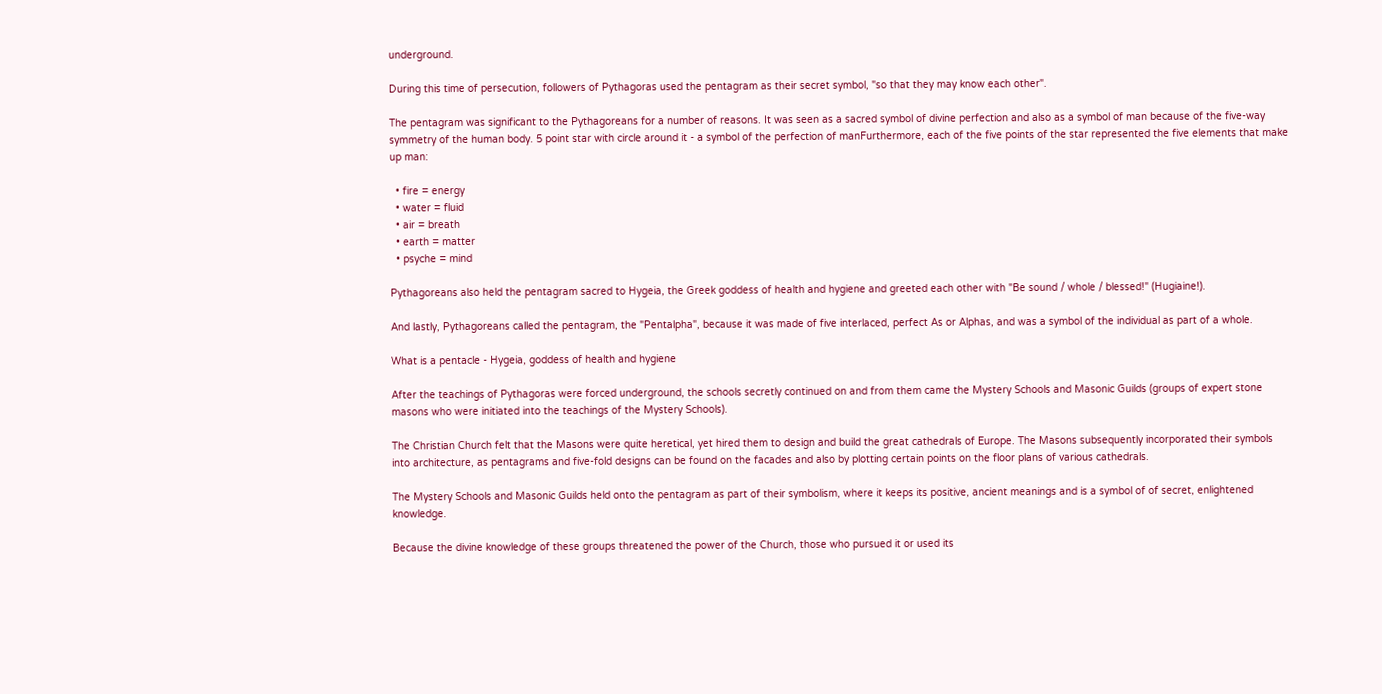underground.

During this time of persecution, followers of Pythagoras used the pentagram as their secret symbol, "so that they may know each other".

The pentagram was significant to the Pythagoreans for a number of reasons. It was seen as a sacred symbol of divine perfection and also as a symbol of man because of the five-way symmetry of the human body. 5 point star with circle around it - a symbol of the perfection of manFurthermore, each of the five points of the star represented the five elements that make up man:

  • fire = energy
  • water = fluid
  • air = breath
  • earth = matter
  • psyche = mind

Pythagoreans also held the pentagram sacred to Hygeia, the Greek goddess of health and hygiene and greeted each other with "Be sound / whole / blessed!" (Hugiaine!).

And lastly, Pythagoreans called the pentagram, the "Pentalpha", because it was made of five interlaced, perfect As or Alphas, and was a symbol of the individual as part of a whole.

What is a pentacle - Hygeia, goddess of health and hygiene

After the teachings of Pythagoras were forced underground, the schools secretly continued on and from them came the Mystery Schools and Masonic Guilds (groups of expert stone masons who were initiated into the teachings of the Mystery Schools).

The Christian Church felt that the Masons were quite heretical, yet hired them to design and build the great cathedrals of Europe. The Masons subsequently incorporated their symbols into architecture, as pentagrams and five-fold designs can be found on the facades and also by plotting certain points on the floor plans of various cathedrals.

The Mystery Schools and Masonic Guilds held onto the pentagram as part of their symbolism, where it keeps its positive, ancient meanings and is a symbol of of secret, enlightened knowledge.

Because the divine knowledge of these groups threatened the power of the Church, those who pursued it or used its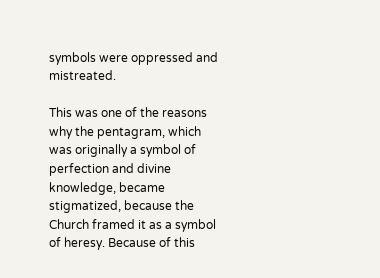symbols were oppressed and mistreated.

This was one of the reasons why the pentagram, which was originally a symbol of perfection and divine knowledge, became stigmatized, because the Church framed it as a symbol of heresy. Because of this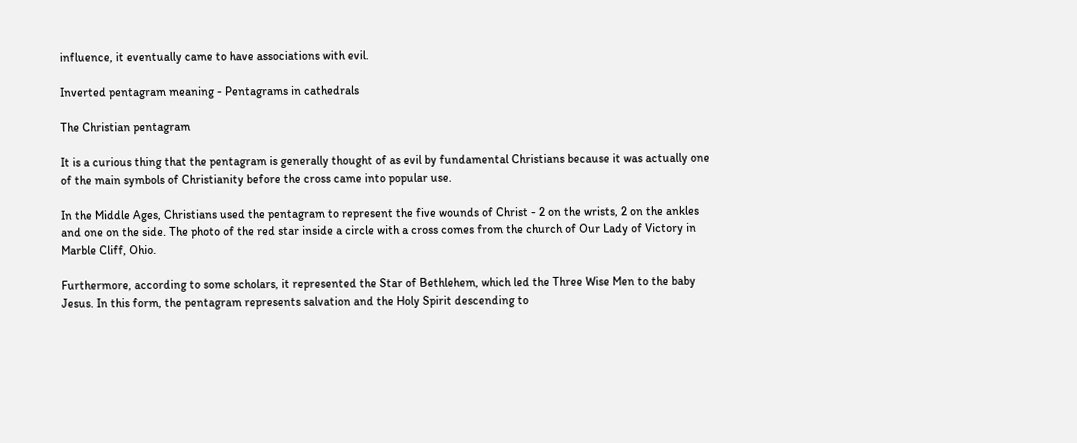influence, it eventually came to have associations with evil.

Inverted pentagram meaning - Pentagrams in cathedrals

The Christian pentagram

It is a curious thing that the pentagram is generally thought of as evil by fundamental Christians because it was actually one of the main symbols of Christianity before the cross came into popular use.

In the Middle Ages, Christians used the pentagram to represent the five wounds of Christ - 2 on the wrists, 2 on the ankles and one on the side. The photo of the red star inside a circle with a cross comes from the church of Our Lady of Victory in Marble Cliff, Ohio.

Furthermore, according to some scholars, it represented the Star of Bethlehem, which led the Three Wise Men to the baby Jesus. In this form, the pentagram represents salvation and the Holy Spirit descending to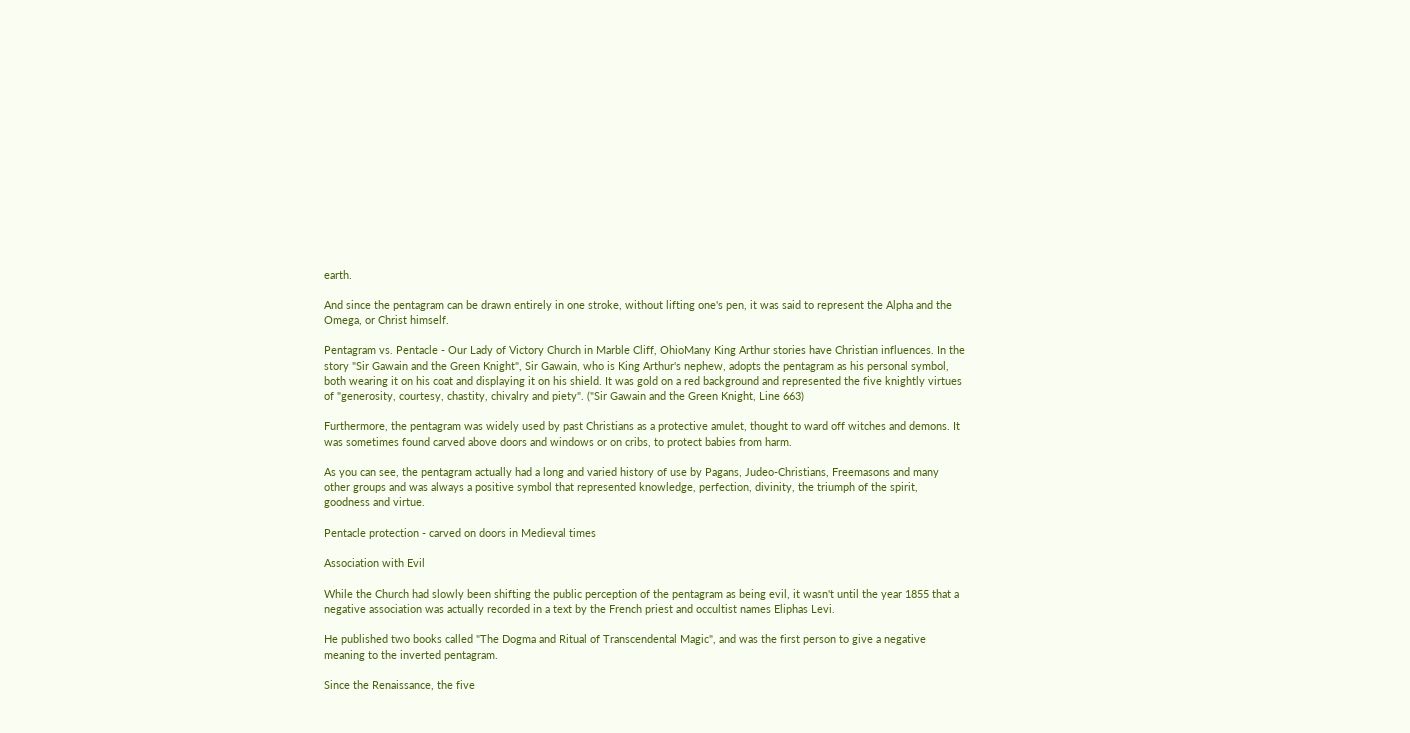earth.

And since the pentagram can be drawn entirely in one stroke, without lifting one's pen, it was said to represent the Alpha and the Omega, or Christ himself.

Pentagram vs. Pentacle - Our Lady of Victory Church in Marble Cliff, OhioMany King Arthur stories have Christian influences. In the story "Sir Gawain and the Green Knight", Sir Gawain, who is King Arthur's nephew, adopts the pentagram as his personal symbol, both wearing it on his coat and displaying it on his shield. It was gold on a red background and represented the five knightly virtues of "generosity, courtesy, chastity, chivalry and piety". ("Sir Gawain and the Green Knight, Line 663)

Furthermore, the pentagram was widely used by past Christians as a protective amulet, thought to ward off witches and demons. It was sometimes found carved above doors and windows or on cribs, to protect babies from harm.

As you can see, the pentagram actually had a long and varied history of use by Pagans, Judeo-Christians, Freemasons and many other groups and was always a positive symbol that represented knowledge, perfection, divinity, the triumph of the spirit, goodness and virtue.

Pentacle protection - carved on doors in Medieval times

Association with Evil

While the Church had slowly been shifting the public perception of the pentagram as being evil, it wasn't until the year 1855 that a negative association was actually recorded in a text by the French priest and occultist names Eliphas Levi.

He published two books called "The Dogma and Ritual of Transcendental Magic", and was the first person to give a negative meaning to the inverted pentagram.

Since the Renaissance, the five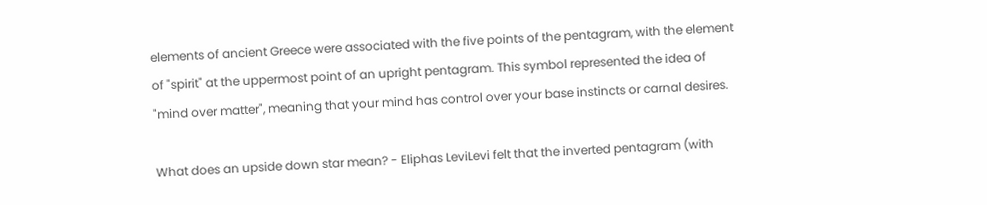elements of ancient Greece were associated with the five points of the pentagram, with the element of "spirit" at the uppermost point of an upright pentagram. This symbol represented the idea of "mind over matter", meaning that your mind has control over your base instincts or carnal desires.

What does an upside down star mean? - Eliphas LeviLevi felt that the inverted pentagram (with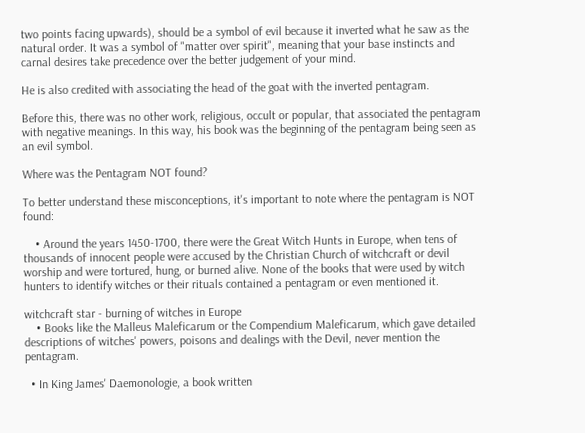two points facing upwards), should be a symbol of evil because it inverted what he saw as the natural order. It was a symbol of "matter over spirit", meaning that your base instincts and carnal desires take precedence over the better judgement of your mind.

He is also credited with associating the head of the goat with the inverted pentagram.

Before this, there was no other work, religious, occult or popular, that associated the pentagram with negative meanings. In this way, his book was the beginning of the pentagram being seen as an evil symbol.

Where was the Pentagram NOT found?

To better understand these misconceptions, it's important to note where the pentagram is NOT found:

    • Around the years 1450-1700, there were the Great Witch Hunts in Europe, when tens of thousands of innocent people were accused by the Christian Church of witchcraft or devil worship and were tortured, hung, or burned alive. None of the books that were used by witch hunters to identify witches or their rituals contained a pentagram or even mentioned it.

witchcraft star - burning of witches in Europe
    • Books like the Malleus Maleficarum or the Compendium Maleficarum, which gave detailed descriptions of witches' powers, poisons and dealings with the Devil, never mention the pentagram.

  • In King James' Daemonologie, a book written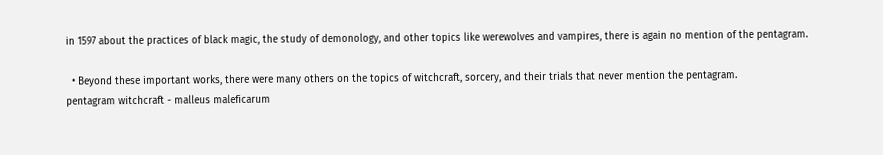in 1597 about the practices of black magic, the study of demonology, and other topics like werewolves and vampires, there is again no mention of the pentagram.

  • Beyond these important works, there were many others on the topics of witchcraft, sorcery, and their trials that never mention the pentagram.
pentagram witchcraft - malleus maleficarum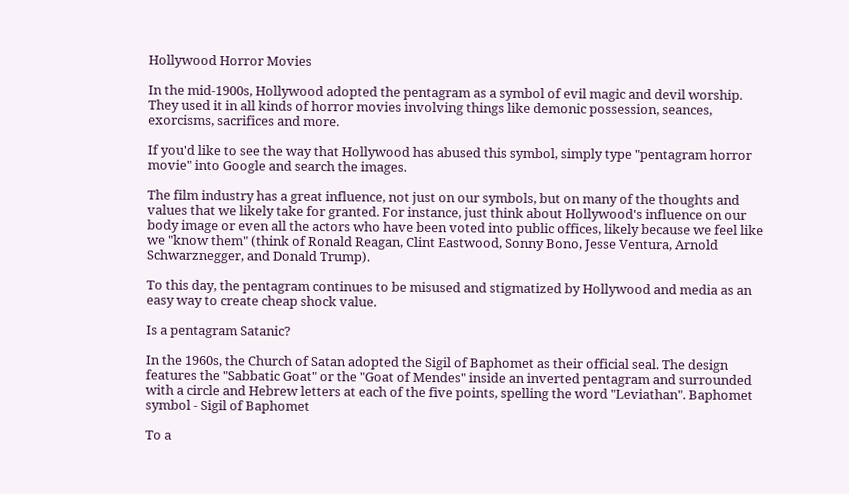Hollywood Horror Movies

In the mid-1900s, Hollywood adopted the pentagram as a symbol of evil magic and devil worship. They used it in all kinds of horror movies involving things like demonic possession, seances, exorcisms, sacrifices and more.

If you'd like to see the way that Hollywood has abused this symbol, simply type "pentagram horror movie" into Google and search the images.

The film industry has a great influence, not just on our symbols, but on many of the thoughts and values that we likely take for granted. For instance, just think about Hollywood's influence on our body image or even all the actors who have been voted into public offices, likely because we feel like we "know them" (think of Ronald Reagan, Clint Eastwood, Sonny Bono, Jesse Ventura, Arnold Schwarznegger, and Donald Trump).

To this day, the pentagram continues to be misused and stigmatized by Hollywood and media as an easy way to create cheap shock value.

Is a pentagram Satanic?

In the 1960s, the Church of Satan adopted the Sigil of Baphomet as their official seal. The design features the "Sabbatic Goat" or the "Goat of Mendes" inside an inverted pentagram and surrounded with a circle and Hebrew letters at each of the five points, spelling the word "Leviathan". Baphomet symbol - Sigil of Baphomet

To a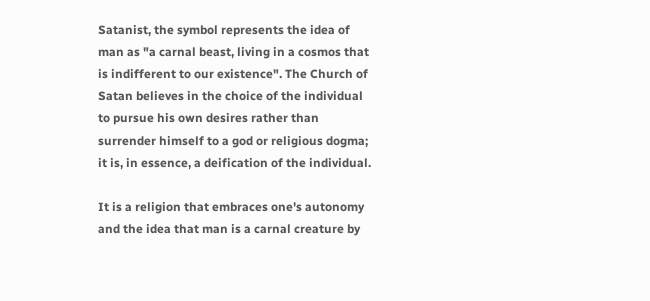Satanist, the symbol represents the idea of man as "a carnal beast, living in a cosmos that is indifferent to our existence". The Church of Satan believes in the choice of the individual to pursue his own desires rather than surrender himself to a god or religious dogma; it is, in essence, a deification of the individual.

It is a religion that embraces one's autonomy and the idea that man is a carnal creature by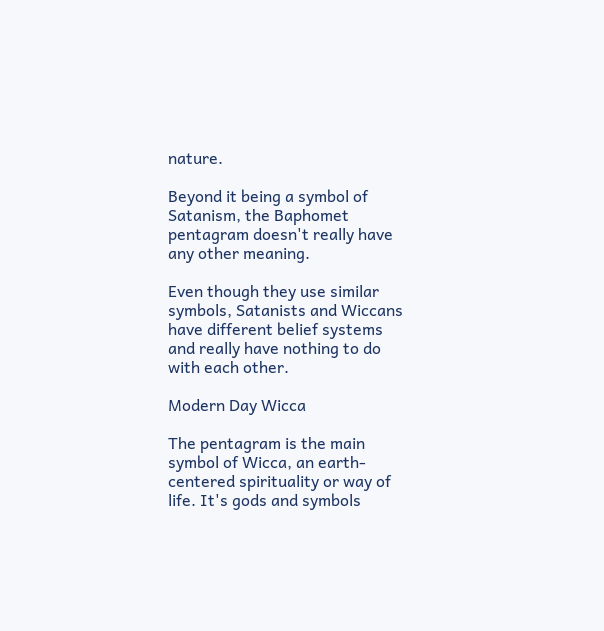nature.

Beyond it being a symbol of Satanism, the Baphomet pentagram doesn't really have any other meaning.

Even though they use similar symbols, Satanists and Wiccans have different belief systems and really have nothing to do with each other.

Modern Day Wicca

The pentagram is the main symbol of Wicca, an earth-centered spirituality or way of life. It's gods and symbols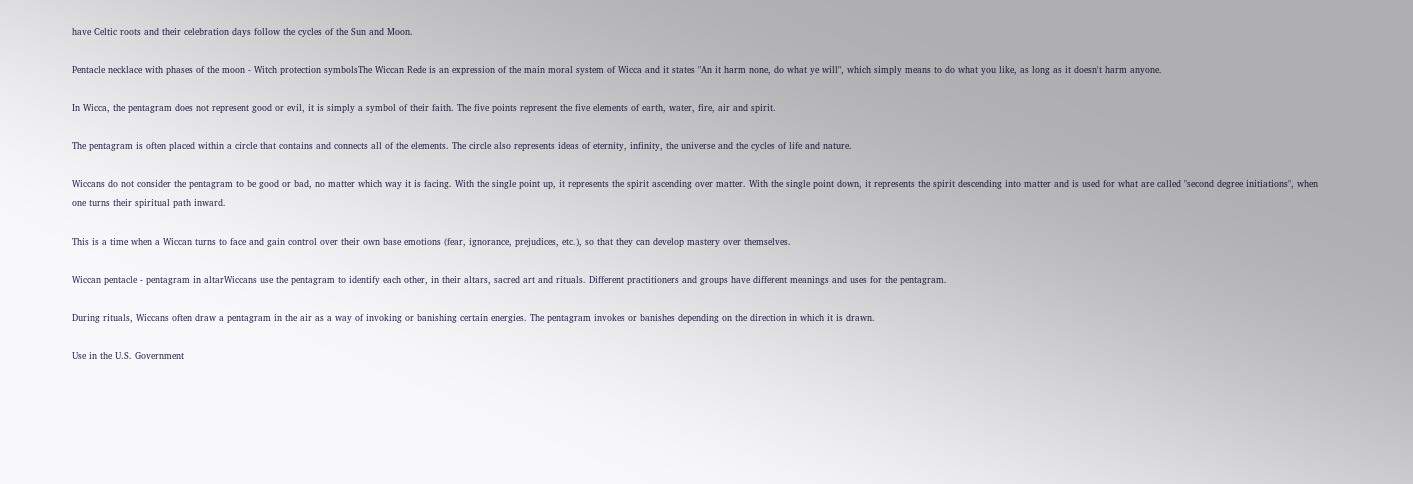have Celtic roots and their celebration days follow the cycles of the Sun and Moon.

Pentacle necklace with phases of the moon - Witch protection symbolsThe Wiccan Rede is an expression of the main moral system of Wicca and it states "An it harm none, do what ye will", which simply means to do what you like, as long as it doesn't harm anyone.

In Wicca, the pentagram does not represent good or evil, it is simply a symbol of their faith. The five points represent the five elements of earth, water, fire, air and spirit.

The pentagram is often placed within a circle that contains and connects all of the elements. The circle also represents ideas of eternity, infinity, the universe and the cycles of life and nature.

Wiccans do not consider the pentagram to be good or bad, no matter which way it is facing. With the single point up, it represents the spirit ascending over matter. With the single point down, it represents the spirit descending into matter and is used for what are called "second degree initiations", when one turns their spiritual path inward.

This is a time when a Wiccan turns to face and gain control over their own base emotions (fear, ignorance, prejudices, etc.), so that they can develop mastery over themselves.

Wiccan pentacle - pentagram in altarWiccans use the pentagram to identify each other, in their altars, sacred art and rituals. Different practitioners and groups have different meanings and uses for the pentagram.

During rituals, Wiccans often draw a pentagram in the air as a way of invoking or banishing certain energies. The pentagram invokes or banishes depending on the direction in which it is drawn.

Use in the U.S. Government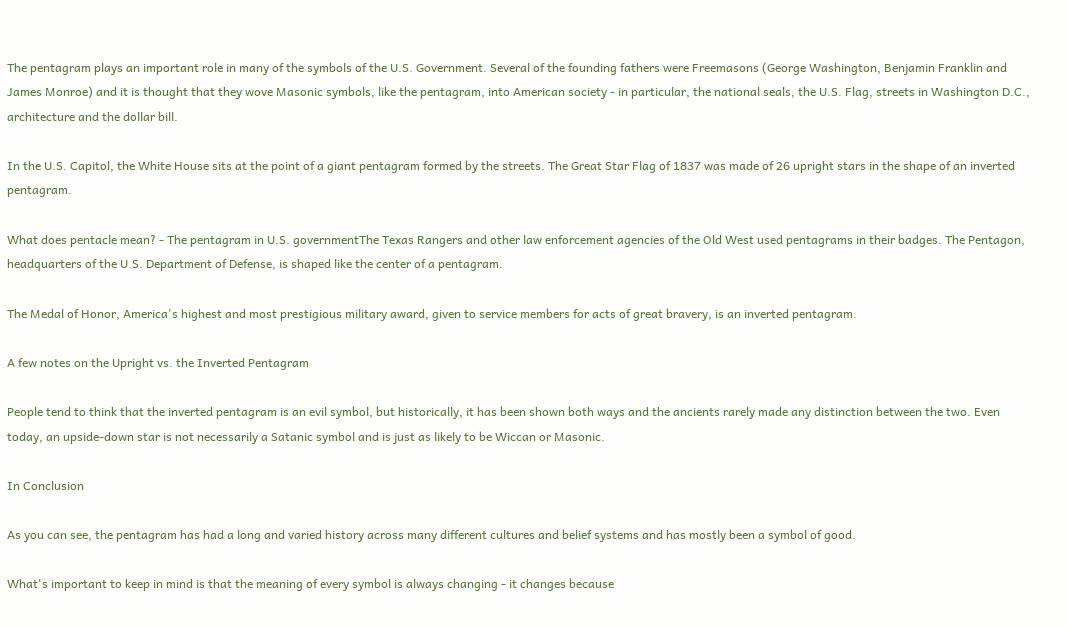The pentagram plays an important role in many of the symbols of the U.S. Government. Several of the founding fathers were Freemasons (George Washington, Benjamin Franklin and James Monroe) and it is thought that they wove Masonic symbols, like the pentagram, into American society - in particular, the national seals, the U.S. Flag, streets in Washington D.C., architecture and the dollar bill.

In the U.S. Capitol, the White House sits at the point of a giant pentagram formed by the streets. The Great Star Flag of 1837 was made of 26 upright stars in the shape of an inverted pentagram.

What does pentacle mean? - The pentagram in U.S. governmentThe Texas Rangers and other law enforcement agencies of the Old West used pentagrams in their badges. The Pentagon, headquarters of the U.S. Department of Defense, is shaped like the center of a pentagram.

The Medal of Honor, America's highest and most prestigious military award, given to service members for acts of great bravery, is an inverted pentagram.

A few notes on the Upright vs. the Inverted Pentagram

People tend to think that the inverted pentagram is an evil symbol, but historically, it has been shown both ways and the ancients rarely made any distinction between the two. Even today, an upside-down star is not necessarily a Satanic symbol and is just as likely to be Wiccan or Masonic.

In Conclusion

As you can see, the pentagram has had a long and varied history across many different cultures and belief systems and has mostly been a symbol of good.

What's important to keep in mind is that the meaning of every symbol is always changing - it changes because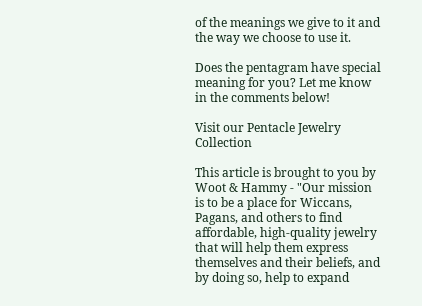of the meanings we give to it and the way we choose to use it.

Does the pentagram have special meaning for you? Let me know in the comments below!

Visit our Pentacle Jewelry Collection

This article is brought to you by Woot & Hammy - "Our mission is to be a place for Wiccans, Pagans, and others to find affordable, high-quality jewelry that will help them express themselves and their beliefs, and by doing so, help to expand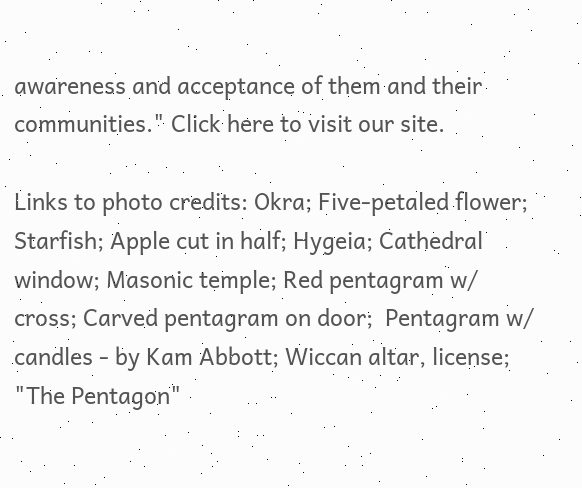awareness and acceptance of them and their communities." Click here to visit our site.

Links to photo credits: Okra; Five-petaled flower; Starfish; Apple cut in half; Hygeia; Cathedral window; Masonic temple; Red pentagram w/ cross; Carved pentagram on door;  Pentagram w/ candles - by Kam Abbott; Wiccan altar, license; "The Pentagon"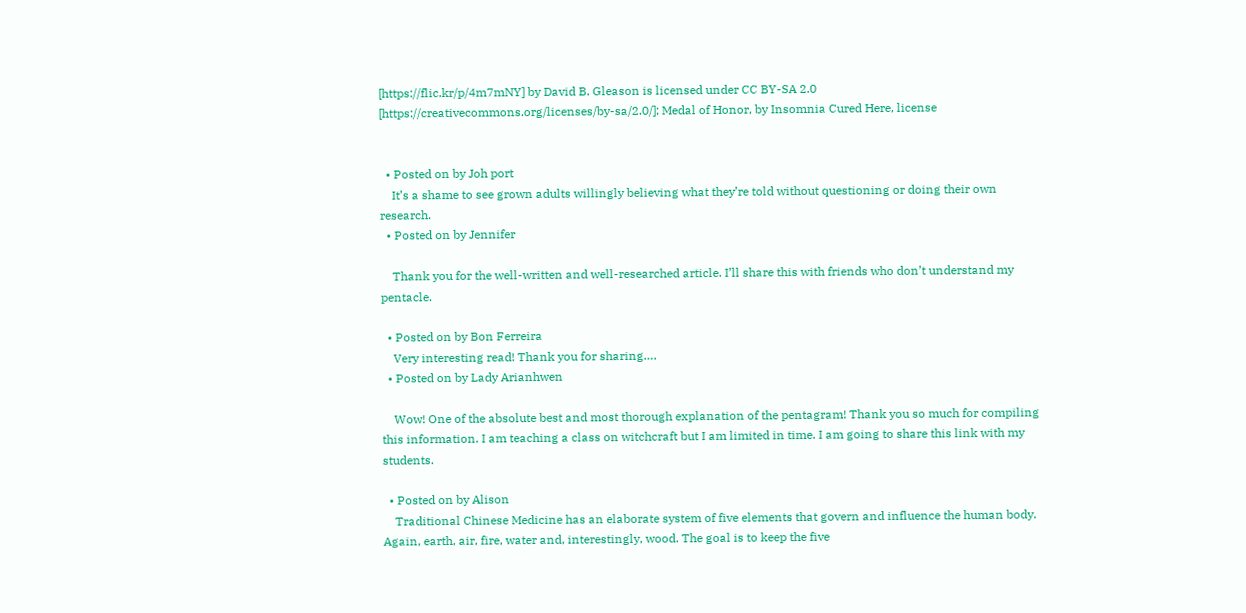[https://flic.kr/p/4m7mNY] by David B. Gleason is licensed under CC BY-SA 2.0 [https://creativecommons.org/licenses/by-sa/2.0/]; Medal of Honor, by Insomnia Cured Here, license


  • Posted on by Joh port
    It’s a shame to see grown adults willingly believing what they’re told without questioning or doing their own research.
  • Posted on by Jennifer

    Thank you for the well-written and well-researched article. I’ll share this with friends who don’t understand my pentacle.

  • Posted on by Bon Ferreira
    Very interesting read! Thank you for sharing….
  • Posted on by Lady Arianhwen

    Wow! One of the absolute best and most thorough explanation of the pentagram! Thank you so much for compiling this information. I am teaching a class on witchcraft but I am limited in time. I am going to share this link with my students.

  • Posted on by Alison
    Traditional Chinese Medicine has an elaborate system of five elements that govern and influence the human body. Again, earth, air, fire, water and, interestingly, wood. The goal is to keep the five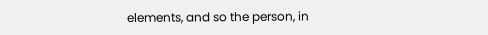elements, and so the person, in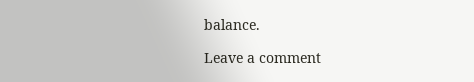balance.

Leave a comment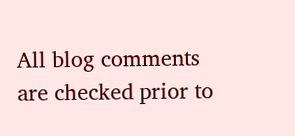All blog comments are checked prior to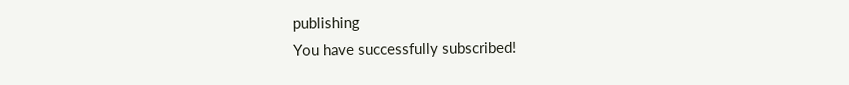publishing
You have successfully subscribed!